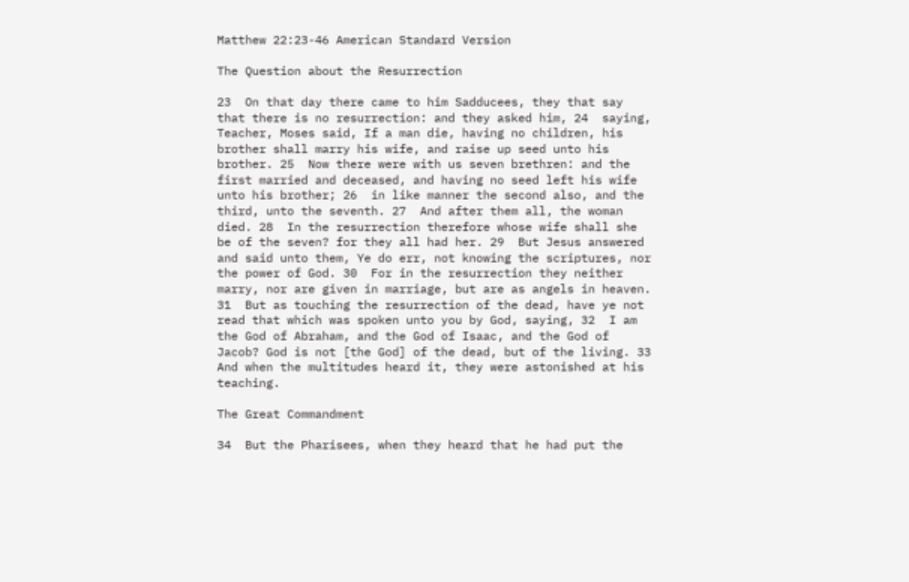Matthew 22:23-46 American Standard Version

The Question about the Resurrection

23  On that day there came to him Sadducees, they that say that there is no resurrection: and they asked him, 24  saying, Teacher, Moses said, If a man die, having no children, his brother shall marry his wife, and raise up seed unto his brother. 25  Now there were with us seven brethren: and the first married and deceased, and having no seed left his wife unto his brother; 26  in like manner the second also, and the third, unto the seventh. 27  And after them all, the woman died. 28  In the resurrection therefore whose wife shall she be of the seven? for they all had her. 29  But Jesus answered and said unto them, Ye do err, not knowing the scriptures, nor the power of God. 30  For in the resurrection they neither marry, nor are given in marriage, but are as angels in heaven. 31  But as touching the resurrection of the dead, have ye not read that which was spoken unto you by God, saying, 32  I am the God of Abraham, and the God of Isaac, and the God of Jacob? God is not [the God] of the dead, but of the living. 33  And when the multitudes heard it, they were astonished at his teaching.

The Great Commandment

34  But the Pharisees, when they heard that he had put the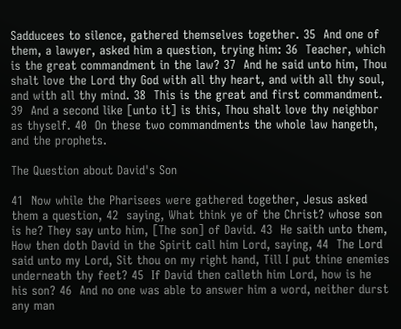Sadducees to silence, gathered themselves together. 35  And one of them, a lawyer, asked him a question, trying him: 36  Teacher, which is the great commandment in the law? 37  And he said unto him, Thou shalt love the Lord thy God with all thy heart, and with all thy soul, and with all thy mind. 38  This is the great and first commandment. 39  And a second like [unto it] is this, Thou shalt love thy neighbor as thyself. 40  On these two commandments the whole law hangeth, and the prophets.

The Question about David's Son

41  Now while the Pharisees were gathered together, Jesus asked them a question, 42  saying, What think ye of the Christ? whose son is he? They say unto him, [The son] of David. 43  He saith unto them, How then doth David in the Spirit call him Lord, saying, 44  The Lord said unto my Lord, Sit thou on my right hand, Till I put thine enemies underneath thy feet? 45  If David then calleth him Lord, how is he his son? 46  And no one was able to answer him a word, neither durst any man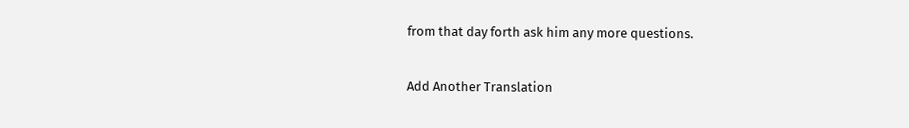from that day forth ask him any more questions.

Add Another Translation